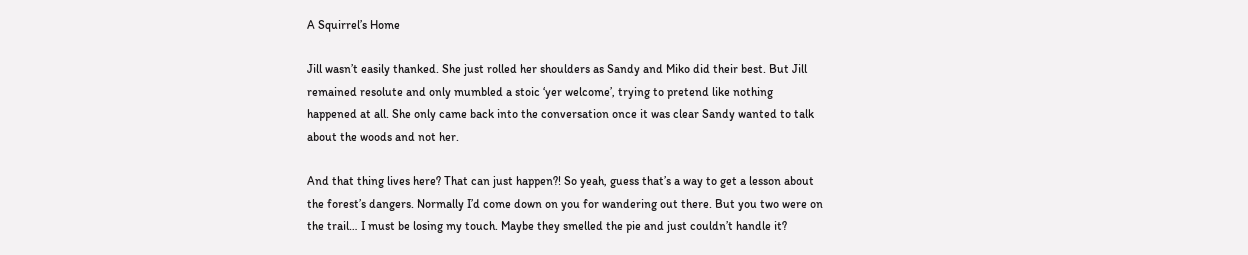A Squirrel’s Home

Jill wasn’t easily thanked. She just rolled her shoulders as Sandy and Miko did their best. But Jill remained resolute and only mumbled a stoic ‘yer welcome’, trying to pretend like nothing happened at all. She only came back into the conversation once it was clear Sandy wanted to talk about the woods and not her.

And that thing lives here? That can just happen?! So yeah, guess that’s a way to get a lesson about the forest’s dangers. Normally I’d come down on you for wandering out there. But you two were on the trail… I must be losing my touch. Maybe they smelled the pie and just couldn’t handle it?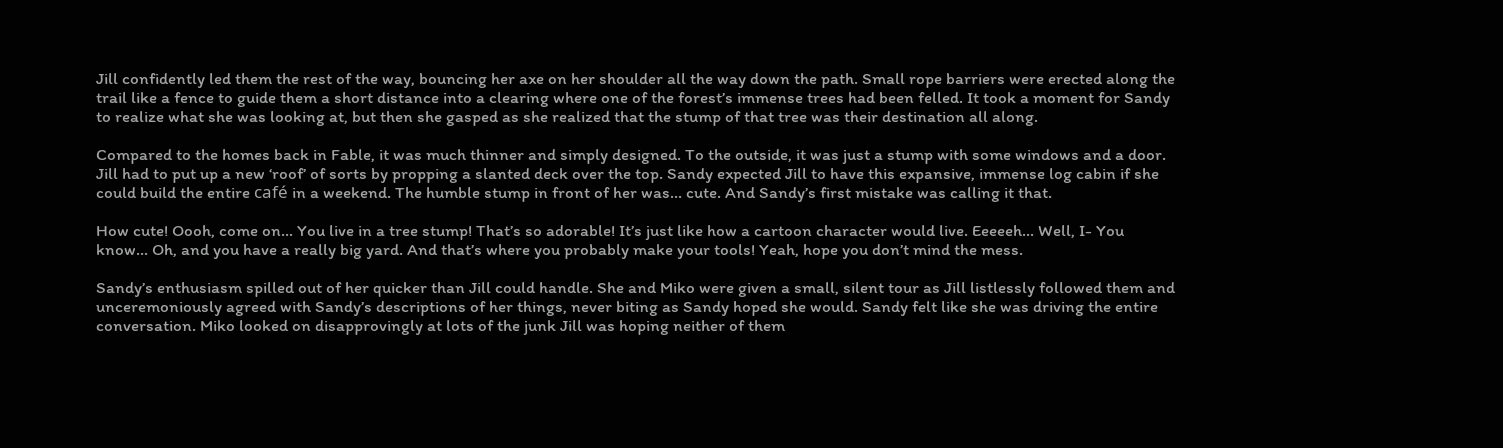Jill confidently led them the rest of the way, bouncing her axe on her shoulder all the way down the path. Small rope barriers were erected along the trail like a fence to guide them a short distance into a clearing where one of the forest’s immense trees had been felled. It took a moment for Sandy to realize what she was looking at, but then she gasped as she realized that the stump of that tree was their destination all along.

Compared to the homes back in Fable, it was much thinner and simply designed. To the outside, it was just a stump with some windows and a door.  Jill had to put up a new ‘roof’ of sorts by propping a slanted deck over the top. Sandy expected Jill to have this expansive, immense log cabin if she could build the entire café in a weekend. The humble stump in front of her was… cute. And Sandy’s first mistake was calling it that.

How cute! Oooh, come on… You live in a tree stump! That’s so adorable! It’s just like how a cartoon character would live. Eeeeeh… Well, I- You know… Oh, and you have a really big yard. And that’s where you probably make your tools! Yeah, hope you don’t mind the mess.

Sandy’s enthusiasm spilled out of her quicker than Jill could handle. She and Miko were given a small, silent tour as Jill listlessly followed them and unceremoniously agreed with Sandy’s descriptions of her things, never biting as Sandy hoped she would. Sandy felt like she was driving the entire conversation. Miko looked on disapprovingly at lots of the junk Jill was hoping neither of them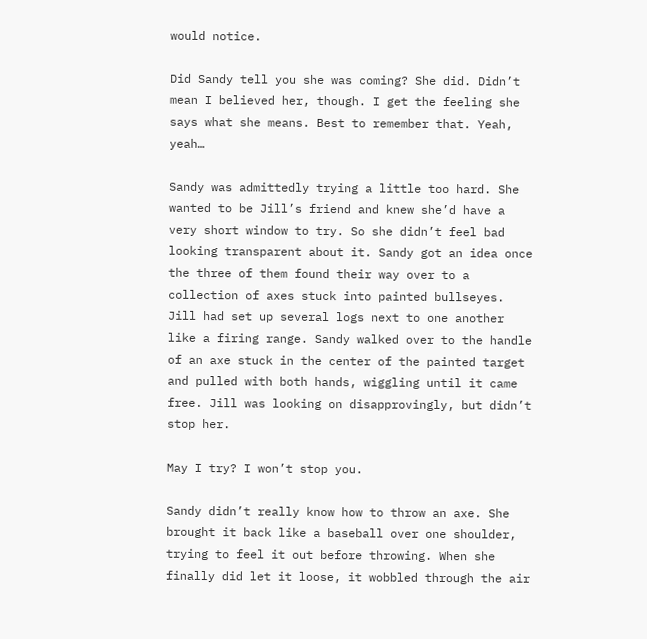would notice.

Did Sandy tell you she was coming? She did. Didn’t mean I believed her, though. I get the feeling she says what she means. Best to remember that. Yeah, yeah…

Sandy was admittedly trying a little too hard. She wanted to be Jill’s friend and knew she’d have a very short window to try. So she didn’t feel bad looking transparent about it. Sandy got an idea once the three of them found their way over to a collection of axes stuck into painted bullseyes. Jill had set up several logs next to one another like a firing range. Sandy walked over to the handle of an axe stuck in the center of the painted target and pulled with both hands, wiggling until it came free. Jill was looking on disapprovingly, but didn’t stop her.

May I try? I won’t stop you.

Sandy didn’t really know how to throw an axe. She brought it back like a baseball over one shoulder, trying to feel it out before throwing. When she finally did let it loose, it wobbled through the air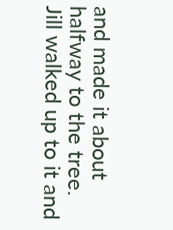and made it about halfway to the tree. Jill walked up to it and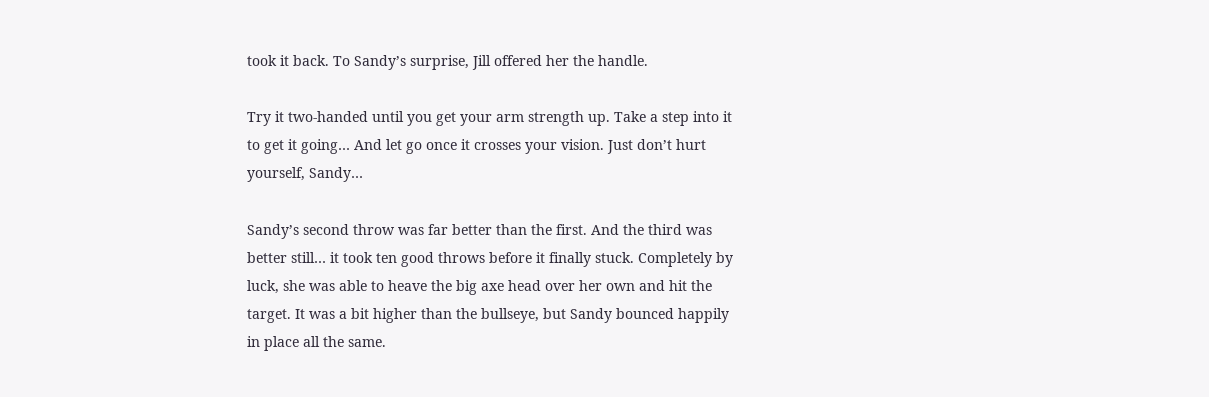took it back. To Sandy’s surprise, Jill offered her the handle.

Try it two-handed until you get your arm strength up. Take a step into it to get it going… And let go once it crosses your vision. Just don’t hurt yourself, Sandy…

Sandy’s second throw was far better than the first. And the third was better still… it took ten good throws before it finally stuck. Completely by luck, she was able to heave the big axe head over her own and hit the target. It was a bit higher than the bullseye, but Sandy bounced happily in place all the same.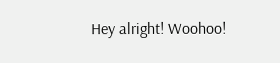Hey alright! Woohoo!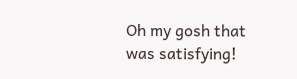Oh my gosh that was satisfying!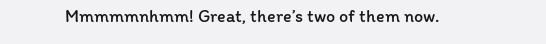Mmmmmnhmm! Great, there’s two of them now.